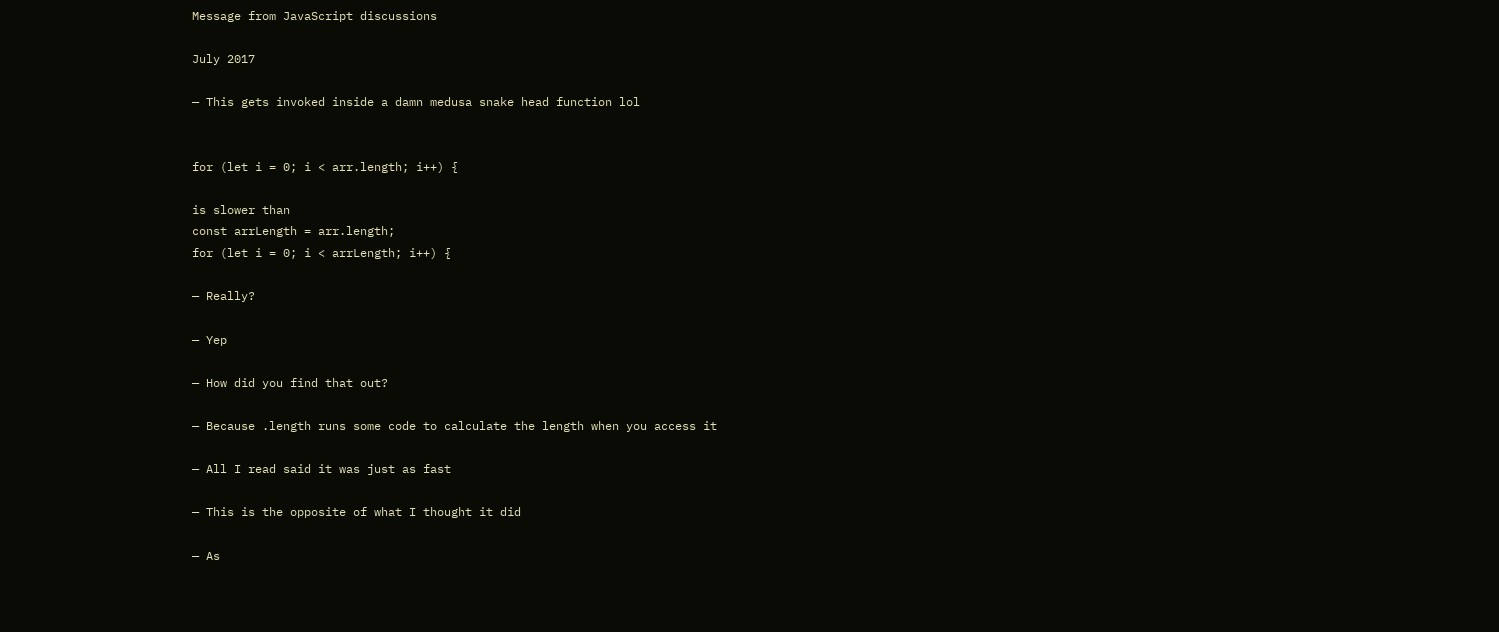Message from JavaScript discussions

July 2017

— This gets invoked inside a damn medusa snake head function lol


for (let i = 0; i < arr.length; i++) {

is slower than
const arrLength = arr.length;
for (let i = 0; i < arrLength; i++) {

— Really?

— Yep

— How did you find that out?

— Because .length runs some code to calculate the length when you access it

— All I read said it was just as fast

— This is the opposite of what I thought it did

— As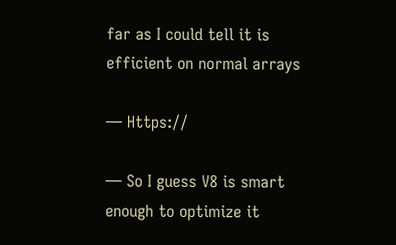far as I could tell it is efficient on normal arrays

— Https://

— So I guess V8 is smart enough to optimize it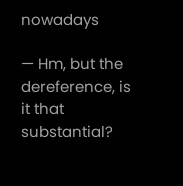nowadays

— Hm, but the dereference, is it that substantial?